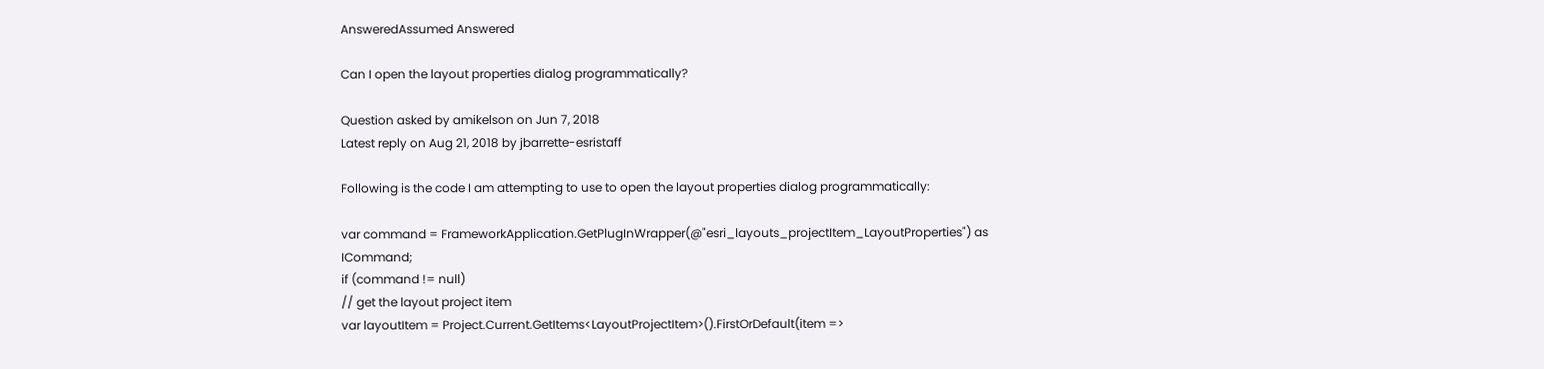AnsweredAssumed Answered

Can I open the layout properties dialog programmatically?

Question asked by amikelson on Jun 7, 2018
Latest reply on Aug 21, 2018 by jbarrette-esristaff

Following is the code I am attempting to use to open the layout properties dialog programmatically:

var command = FrameworkApplication.GetPlugInWrapper(@"esri_layouts_projectItem_LayoutProperties") as ICommand;
if (command != null)
// get the layout project item
var layoutItem = Project.Current.GetItems<LayoutProjectItem>().FirstOrDefault(item =>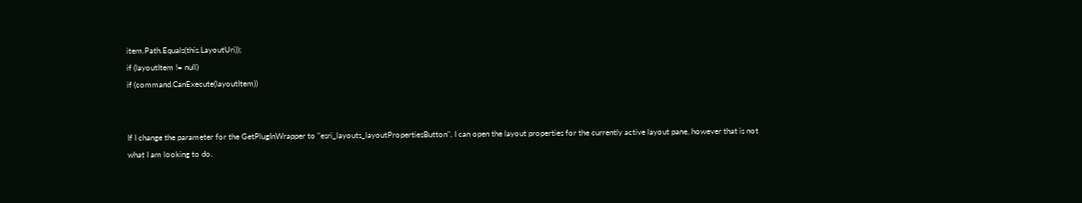item.Path.Equals(this.LayoutUri));
if (layoutItem != null)
if (command.CanExecute(layoutItem))


If I change the parameter for the GetPlugInWrapper to "esri_layouts_layoutPropertiesButton", I can open the layout properties for the currently active layout pane, however that is not what I am looking to do.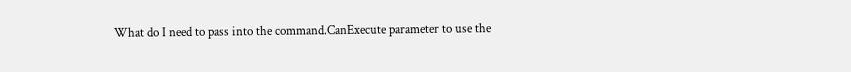What do I need to pass into the command.CanExecute parameter to use the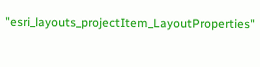"esri_layouts_projectItem_LayoutProperties"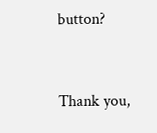button?


Thank you,